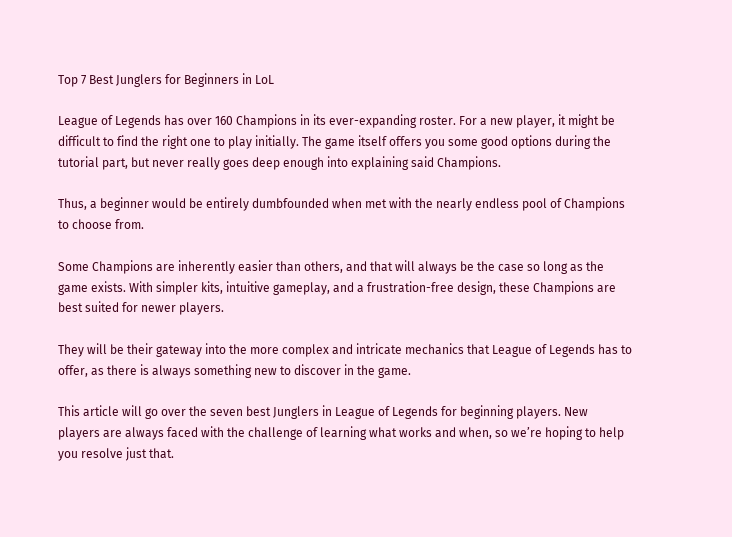Top 7 Best Junglers for Beginners in LoL

League of Legends has over 160 Champions in its ever-expanding roster. For a new player, it might be difficult to find the right one to play initially. The game itself offers you some good options during the tutorial part, but never really goes deep enough into explaining said Champions.

Thus, a beginner would be entirely dumbfounded when met with the nearly endless pool of Champions to choose from.

Some Champions are inherently easier than others, and that will always be the case so long as the game exists. With simpler kits, intuitive gameplay, and a frustration-free design, these Champions are best suited for newer players.

They will be their gateway into the more complex and intricate mechanics that League of Legends has to offer, as there is always something new to discover in the game.

This article will go over the seven best Junglers in League of Legends for beginning players. New players are always faced with the challenge of learning what works and when, so we’re hoping to help you resolve just that.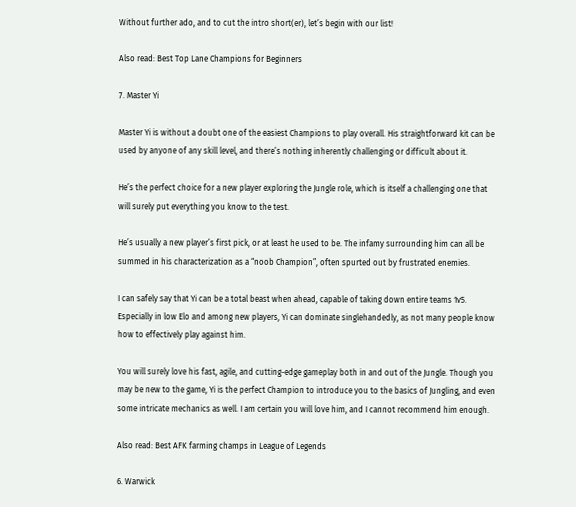Without further ado, and to cut the intro short(er), let’s begin with our list!

Also read: Best Top Lane Champions for Beginners

7. Master Yi

Master Yi is without a doubt one of the easiest Champions to play overall. His straightforward kit can be used by anyone of any skill level, and there’s nothing inherently challenging or difficult about it.

He’s the perfect choice for a new player exploring the Jungle role, which is itself a challenging one that will surely put everything you know to the test.

He’s usually a new player’s first pick, or at least he used to be. The infamy surrounding him can all be summed in his characterization as a “noob Champion”, often spurted out by frustrated enemies.

I can safely say that Yi can be a total beast when ahead, capable of taking down entire teams 1v5. Especially in low Elo and among new players, Yi can dominate singlehandedly, as not many people know how to effectively play against him.

You will surely love his fast, agile, and cutting-edge gameplay both in and out of the Jungle. Though you may be new to the game, Yi is the perfect Champion to introduce you to the basics of Jungling, and even some intricate mechanics as well. I am certain you will love him, and I cannot recommend him enough.

Also read: Best AFK farming champs in League of Legends

6. Warwick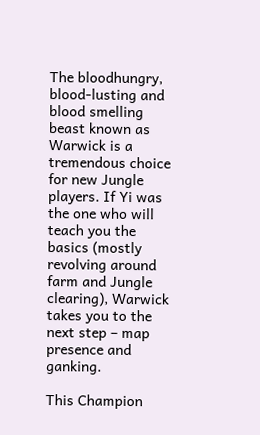The bloodhungry, blood-lusting and blood smelling beast known as Warwick is a tremendous choice for new Jungle players. If Yi was the one who will teach you the basics (mostly revolving around farm and Jungle clearing), Warwick takes you to the next step – map presence and ganking.

This Champion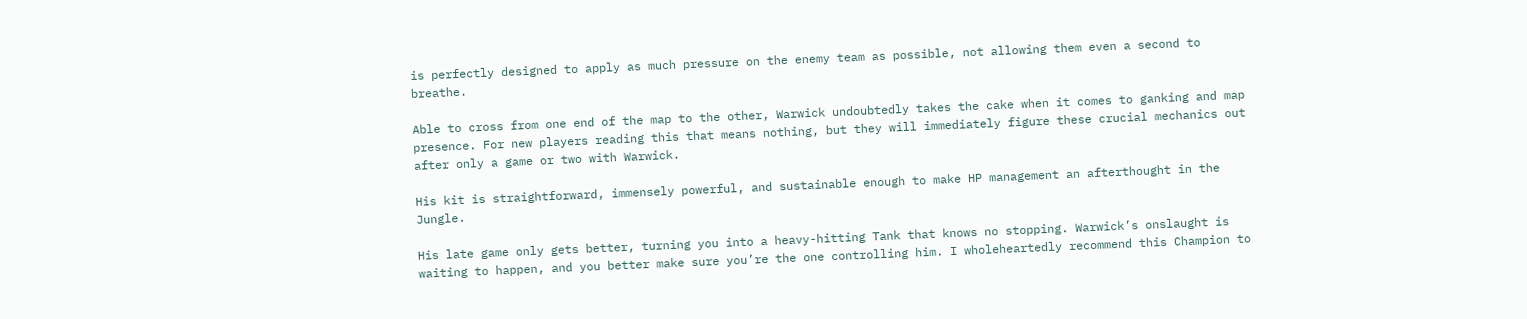is perfectly designed to apply as much pressure on the enemy team as possible, not allowing them even a second to breathe.

Able to cross from one end of the map to the other, Warwick undoubtedly takes the cake when it comes to ganking and map presence. For new players reading this that means nothing, but they will immediately figure these crucial mechanics out after only a game or two with Warwick.

His kit is straightforward, immensely powerful, and sustainable enough to make HP management an afterthought in the Jungle.

His late game only gets better, turning you into a heavy-hitting Tank that knows no stopping. Warwick’s onslaught is waiting to happen, and you better make sure you’re the one controlling him. I wholeheartedly recommend this Champion to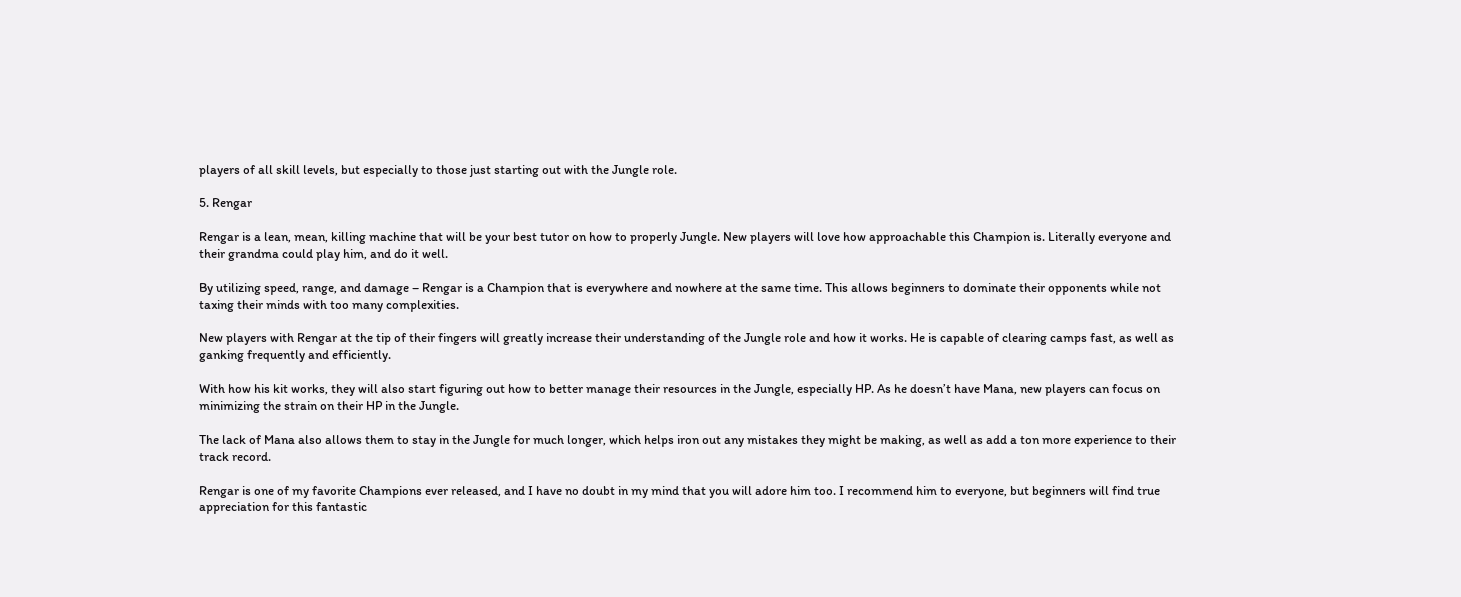players of all skill levels, but especially to those just starting out with the Jungle role.

5. Rengar

Rengar is a lean, mean, killing machine that will be your best tutor on how to properly Jungle. New players will love how approachable this Champion is. Literally everyone and their grandma could play him, and do it well.

By utilizing speed, range, and damage – Rengar is a Champion that is everywhere and nowhere at the same time. This allows beginners to dominate their opponents while not taxing their minds with too many complexities.

New players with Rengar at the tip of their fingers will greatly increase their understanding of the Jungle role and how it works. He is capable of clearing camps fast, as well as ganking frequently and efficiently.

With how his kit works, they will also start figuring out how to better manage their resources in the Jungle, especially HP. As he doesn’t have Mana, new players can focus on minimizing the strain on their HP in the Jungle.

The lack of Mana also allows them to stay in the Jungle for much longer, which helps iron out any mistakes they might be making, as well as add a ton more experience to their track record.

Rengar is one of my favorite Champions ever released, and I have no doubt in my mind that you will adore him too. I recommend him to everyone, but beginners will find true appreciation for this fantastic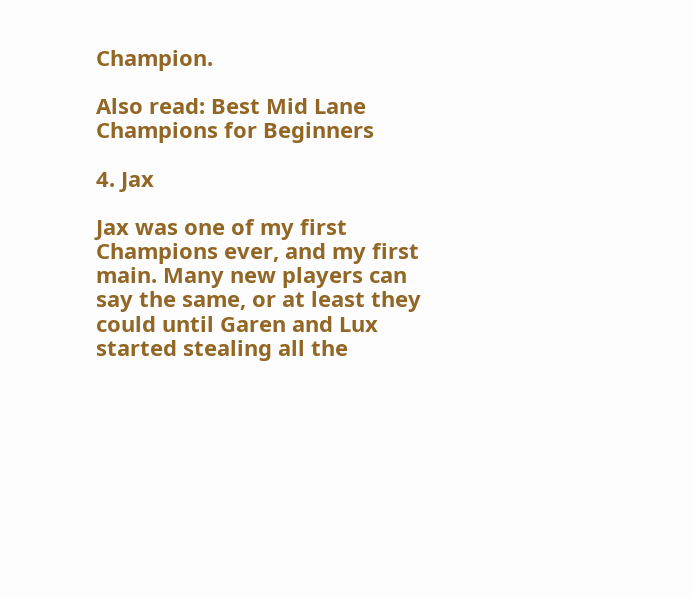Champion.

Also read: Best Mid Lane Champions for Beginners

4. Jax

Jax was one of my first Champions ever, and my first main. Many new players can say the same, or at least they could until Garen and Lux started stealing all the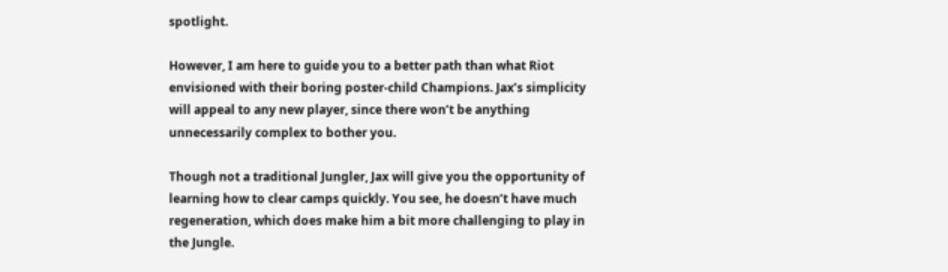spotlight.

However, I am here to guide you to a better path than what Riot envisioned with their boring poster-child Champions. Jax’s simplicity will appeal to any new player, since there won’t be anything unnecessarily complex to bother you.

Though not a traditional Jungler, Jax will give you the opportunity of learning how to clear camps quickly. You see, he doesn’t have much regeneration, which does make him a bit more challenging to play in the Jungle.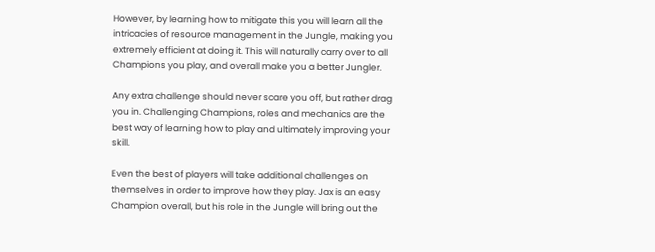However, by learning how to mitigate this you will learn all the intricacies of resource management in the Jungle, making you extremely efficient at doing it. This will naturally carry over to all Champions you play, and overall make you a better Jungler.

Any extra challenge should never scare you off, but rather drag you in. Challenging Champions, roles and mechanics are the best way of learning how to play and ultimately improving your skill.

Even the best of players will take additional challenges on themselves in order to improve how they play. Jax is an easy Champion overall, but his role in the Jungle will bring out the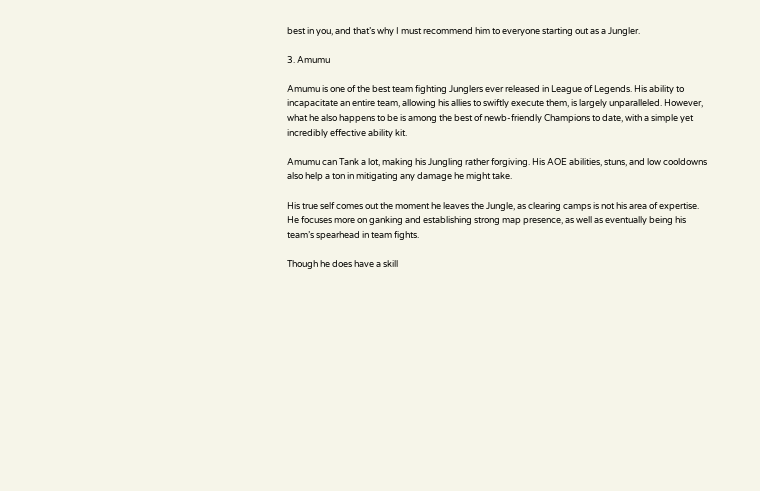best in you, and that’s why I must recommend him to everyone starting out as a Jungler.

3. Amumu

Amumu is one of the best team fighting Junglers ever released in League of Legends. His ability to incapacitate an entire team, allowing his allies to swiftly execute them, is largely unparalleled. However, what he also happens to be is among the best of newb-friendly Champions to date, with a simple yet incredibly effective ability kit.

Amumu can Tank a lot, making his Jungling rather forgiving. His AOE abilities, stuns, and low cooldowns also help a ton in mitigating any damage he might take.

His true self comes out the moment he leaves the Jungle, as clearing camps is not his area of expertise. He focuses more on ganking and establishing strong map presence, as well as eventually being his team’s spearhead in team fights.

Though he does have a skill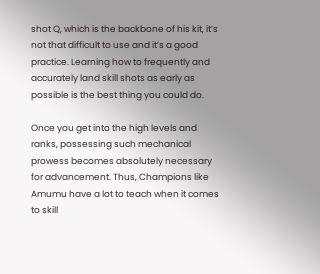shot Q, which is the backbone of his kit, it’s not that difficult to use and it’s a good practice. Learning how to frequently and accurately land skill shots as early as possible is the best thing you could do.

Once you get into the high levels and ranks, possessing such mechanical prowess becomes absolutely necessary for advancement. Thus, Champions like Amumu have a lot to teach when it comes to skill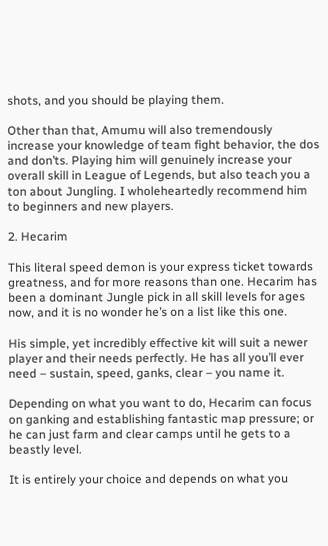shots, and you should be playing them.

Other than that, Amumu will also tremendously increase your knowledge of team fight behavior, the dos and don’ts. Playing him will genuinely increase your overall skill in League of Legends, but also teach you a ton about Jungling. I wholeheartedly recommend him to beginners and new players.

2. Hecarim

This literal speed demon is your express ticket towards greatness, and for more reasons than one. Hecarim has been a dominant Jungle pick in all skill levels for ages now, and it is no wonder he’s on a list like this one.

His simple, yet incredibly effective kit will suit a newer player and their needs perfectly. He has all you’ll ever need – sustain, speed, ganks, clear – you name it.

Depending on what you want to do, Hecarim can focus on ganking and establishing fantastic map pressure; or he can just farm and clear camps until he gets to a beastly level.

It is entirely your choice and depends on what you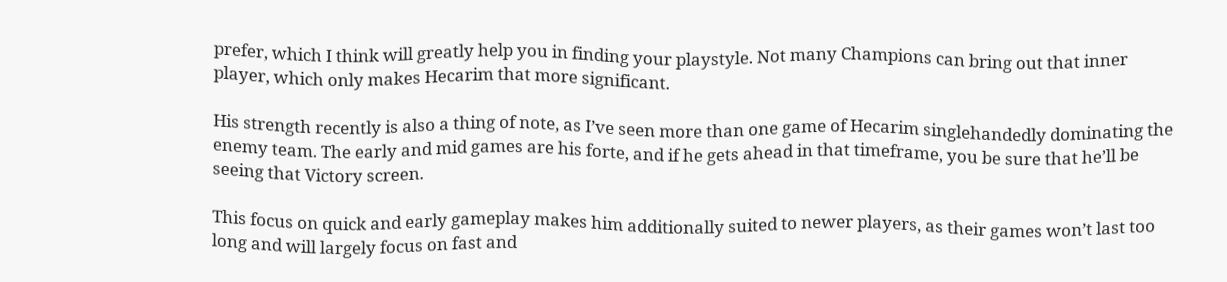prefer, which I think will greatly help you in finding your playstyle. Not many Champions can bring out that inner player, which only makes Hecarim that more significant.

His strength recently is also a thing of note, as I’ve seen more than one game of Hecarim singlehandedly dominating the enemy team. The early and mid games are his forte, and if he gets ahead in that timeframe, you be sure that he’ll be seeing that Victory screen.

This focus on quick and early gameplay makes him additionally suited to newer players, as their games won’t last too long and will largely focus on fast and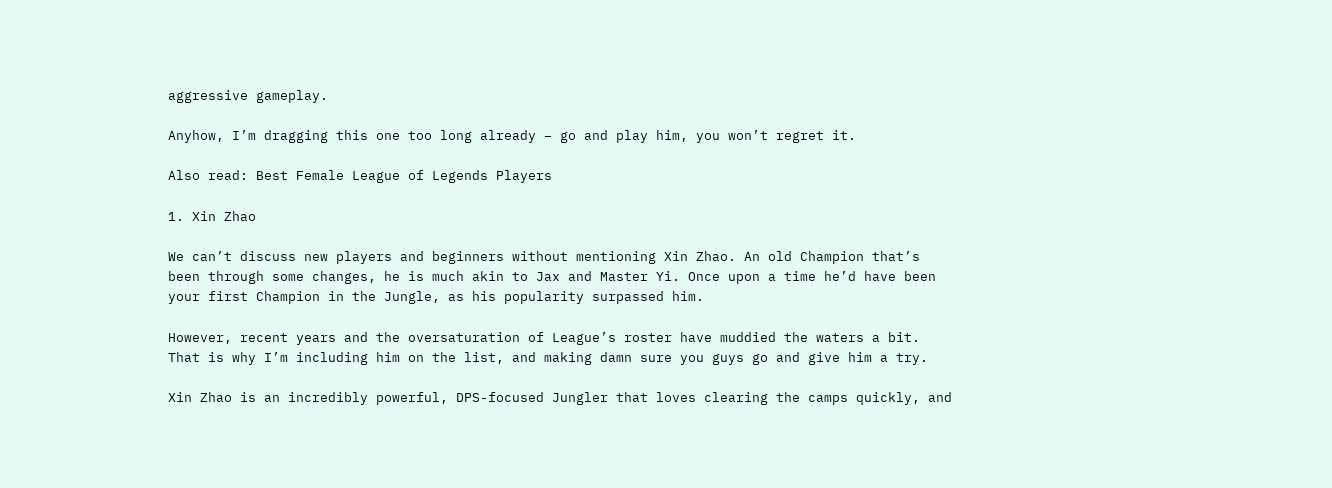aggressive gameplay.

Anyhow, I’m dragging this one too long already – go and play him, you won’t regret it.

Also read: Best Female League of Legends Players

1. Xin Zhao

We can’t discuss new players and beginners without mentioning Xin Zhao. An old Champion that’s been through some changes, he is much akin to Jax and Master Yi. Once upon a time he’d have been your first Champion in the Jungle, as his popularity surpassed him.

However, recent years and the oversaturation of League’s roster have muddied the waters a bit. That is why I’m including him on the list, and making damn sure you guys go and give him a try.

Xin Zhao is an incredibly powerful, DPS-focused Jungler that loves clearing the camps quickly, and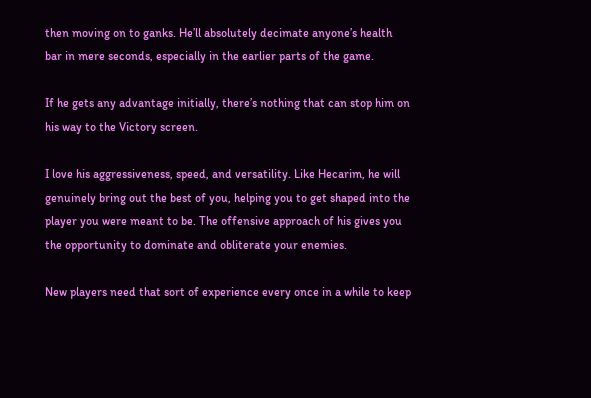then moving on to ganks. He’ll absolutely decimate anyone’s health bar in mere seconds, especially in the earlier parts of the game.

If he gets any advantage initially, there’s nothing that can stop him on his way to the Victory screen.

I love his aggressiveness, speed, and versatility. Like Hecarim, he will genuinely bring out the best of you, helping you to get shaped into the player you were meant to be. The offensive approach of his gives you the opportunity to dominate and obliterate your enemies.

New players need that sort of experience every once in a while to keep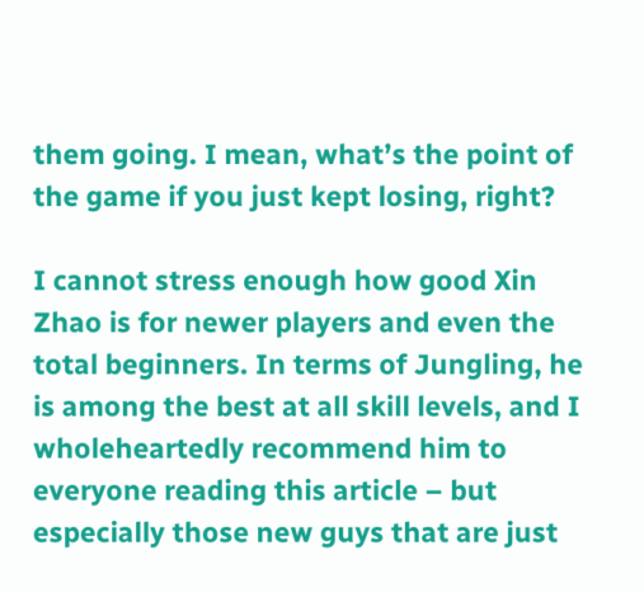them going. I mean, what’s the point of the game if you just kept losing, right?

I cannot stress enough how good Xin Zhao is for newer players and even the total beginners. In terms of Jungling, he is among the best at all skill levels, and I wholeheartedly recommend him to everyone reading this article – but especially those new guys that are just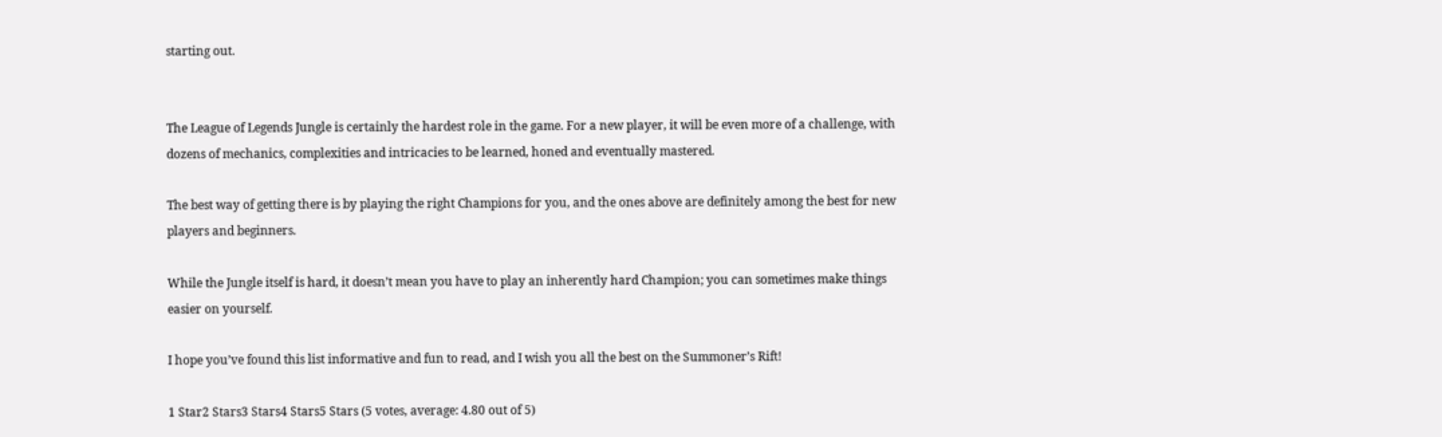starting out.


The League of Legends Jungle is certainly the hardest role in the game. For a new player, it will be even more of a challenge, with dozens of mechanics, complexities and intricacies to be learned, honed and eventually mastered.

The best way of getting there is by playing the right Champions for you, and the ones above are definitely among the best for new players and beginners.

While the Jungle itself is hard, it doesn’t mean you have to play an inherently hard Champion; you can sometimes make things easier on yourself.

I hope you’ve found this list informative and fun to read, and I wish you all the best on the Summoner’s Rift!

1 Star2 Stars3 Stars4 Stars5 Stars (5 votes, average: 4.80 out of 5)